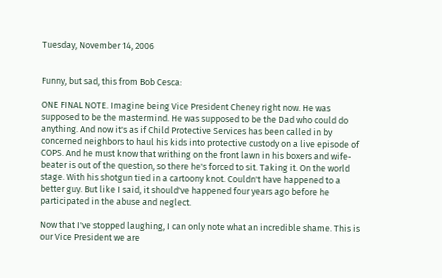Tuesday, November 14, 2006


Funny, but sad, this from Bob Cesca:

ONE FINAL NOTE. Imagine being Vice President Cheney right now. He was supposed to be the mastermind. He was supposed to be the Dad who could do anything. And now it's as if Child Protective Services has been called in by concerned neighbors to haul his kids into protective custody on a live episode of COPS. And he must know that writhing on the front lawn in his boxers and wife-beater is out of the question, so there he's forced to sit. Taking it. On the world stage. With his shotgun tied in a cartoony knot. Couldn't have happened to a better guy. But like I said, it should've happened four years ago before he participated in the abuse and neglect.

Now that I've stopped laughing, I can only note what an incredible shame. This is our Vice President we are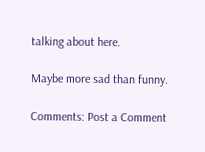talking about here.

Maybe more sad than funny.

Comments: Post a Comment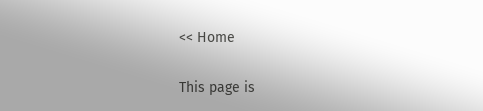<< Home

This page is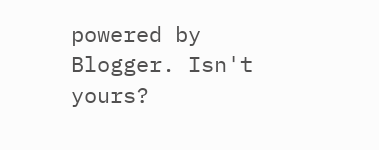powered by Blogger. Isn't yours?